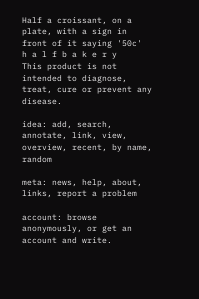Half a croissant, on a plate, with a sign in front of it saying '50c'
h a l f b a k e r y
This product is not intended to diagnose, treat, cure or prevent any disease.

idea: add, search, annotate, link, view, overview, recent, by name, random

meta: news, help, about, links, report a problem

account: browse anonymously, or get an account and write.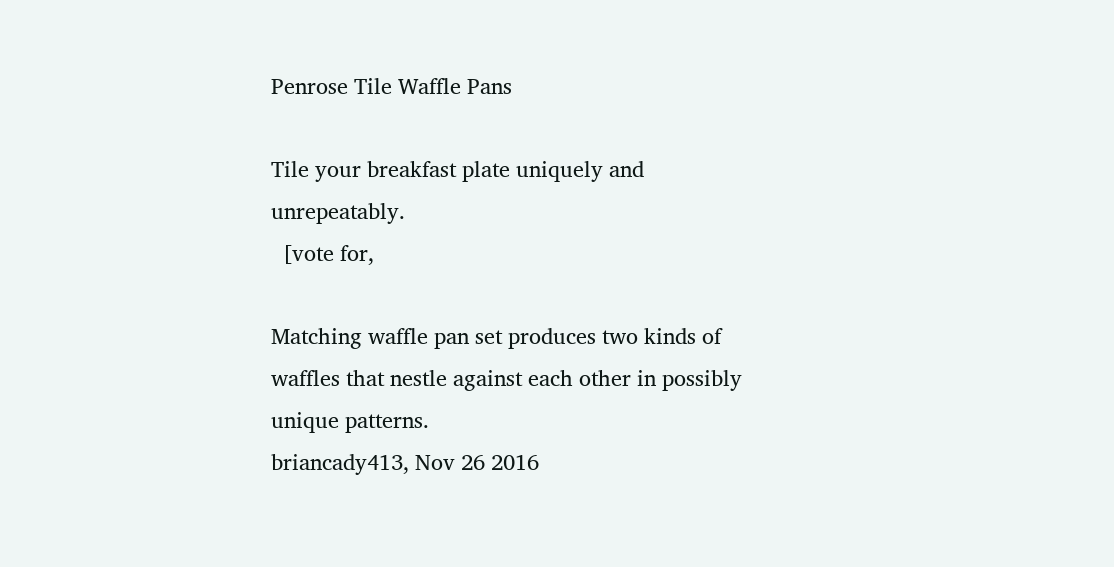Penrose Tile Waffle Pans

Tile your breakfast plate uniquely and unrepeatably.
  [vote for,

Matching waffle pan set produces two kinds of waffles that nestle against each other in possibly unique patterns.
briancady413, Nov 26 2016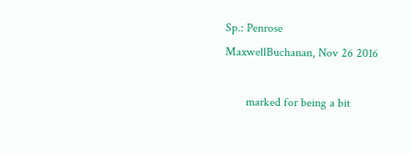Sp.: Penrose
MaxwellBuchanan, Nov 26 2016

       marked for being a bit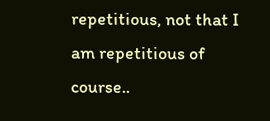repetitious, not that I am repetitious of course..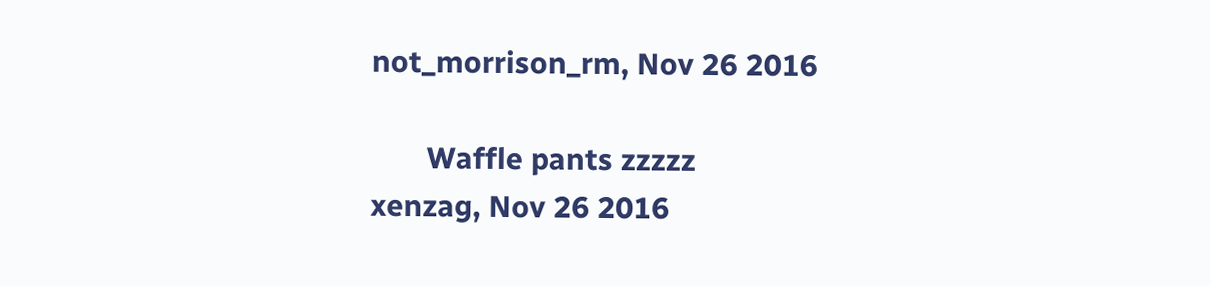not_morrison_rm, Nov 26 2016

       Waffle pants zzzzz
xenzag, Nov 26 2016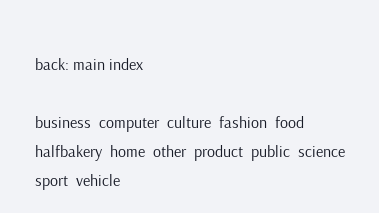back: main index

business  computer  culture  fashion  food  halfbakery  home  other  product  public  science  sport  vehicle